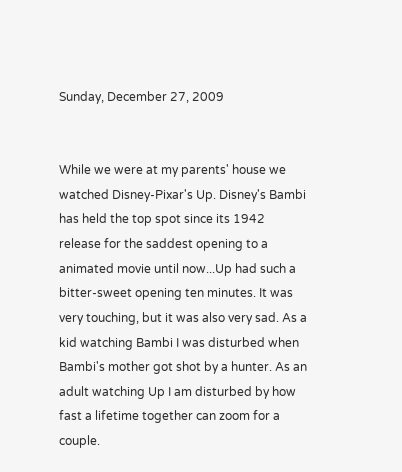Sunday, December 27, 2009


While we were at my parents' house we watched Disney-Pixar's Up. Disney's Bambi has held the top spot since its 1942 release for the saddest opening to a animated movie until now...Up had such a bitter-sweet opening ten minutes. It was very touching, but it was also very sad. As a kid watching Bambi I was disturbed when Bambi's mother got shot by a hunter. As an adult watching Up I am disturbed by how fast a lifetime together can zoom for a couple.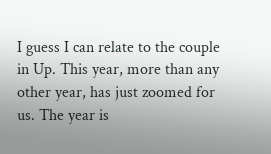I guess I can relate to the couple in Up. This year, more than any other year, has just zoomed for us. The year is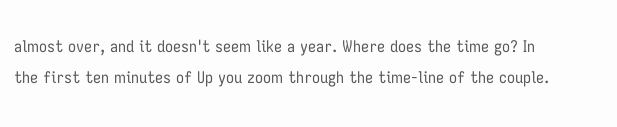almost over, and it doesn't seem like a year. Where does the time go? In the first ten minutes of Up you zoom through the time-line of the couple.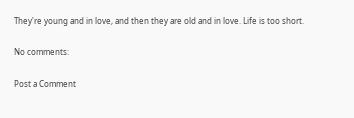They're young and in love, and then they are old and in love. Life is too short.

No comments:

Post a Comment